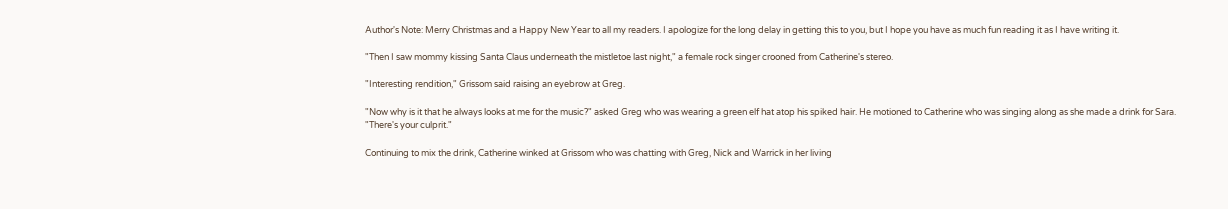Author's Note: Merry Christmas and a Happy New Year to all my readers. I apologize for the long delay in getting this to you, but I hope you have as much fun reading it as I have writing it.

"Then I saw mommy kissing Santa Claus underneath the mistletoe last night," a female rock singer crooned from Catherine's stereo.

"Interesting rendition," Grissom said raising an eyebrow at Greg.

"Now why is it that he always looks at me for the music?" asked Greg who was wearing a green elf hat atop his spiked hair. He motioned to Catherine who was singing along as she made a drink for Sara. "There's your culprit."

Continuing to mix the drink, Catherine winked at Grissom who was chatting with Greg, Nick and Warrick in her living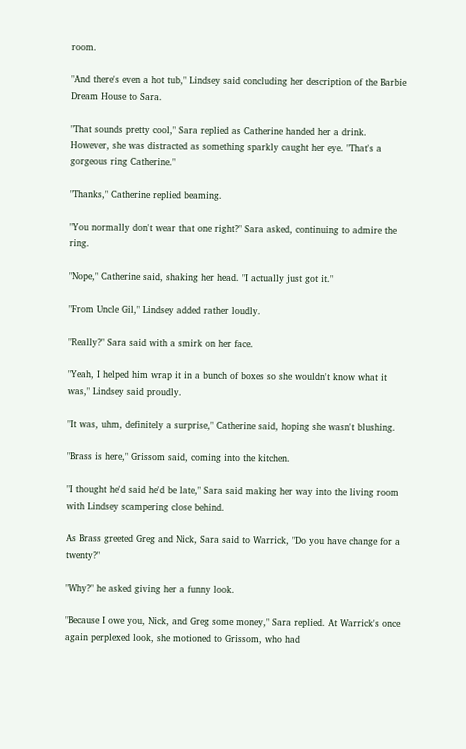room.

"And there's even a hot tub," Lindsey said concluding her description of the Barbie Dream House to Sara.

"That sounds pretty cool," Sara replied as Catherine handed her a drink. However, she was distracted as something sparkly caught her eye. "That's a gorgeous ring Catherine."

"Thanks," Catherine replied beaming.

"You normally don't wear that one right?" Sara asked, continuing to admire the ring.

"Nope," Catherine said, shaking her head. "I actually just got it."

"From Uncle Gil," Lindsey added rather loudly.

"Really?" Sara said with a smirk on her face.

"Yeah, I helped him wrap it in a bunch of boxes so she wouldn't know what it was," Lindsey said proudly.

"It was, uhm, definitely a surprise," Catherine said, hoping she wasn't blushing.

"Brass is here," Grissom said, coming into the kitchen.

"I thought he'd said he'd be late," Sara said making her way into the living room with Lindsey scampering close behind.

As Brass greeted Greg and Nick, Sara said to Warrick, "Do you have change for a twenty?"

"Why?" he asked giving her a funny look.

"Because I owe you, Nick, and Greg some money," Sara replied. At Warrick's once again perplexed look, she motioned to Grissom, who had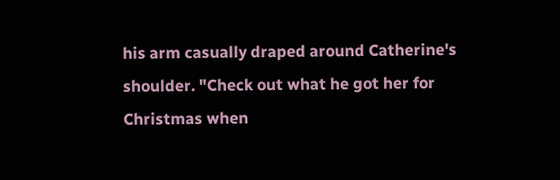his arm casually draped around Catherine's shoulder. "Check out what he got her for Christmas when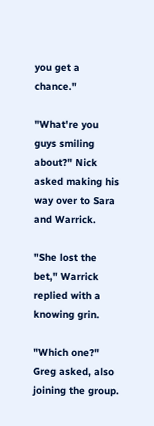you get a chance."

"What're you guys smiling about?" Nick asked making his way over to Sara and Warrick.

"She lost the bet," Warrick replied with a knowing grin.

"Which one?" Greg asked, also joining the group.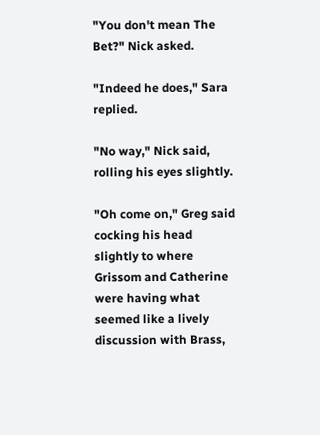"You don't mean The Bet?" Nick asked.

"Indeed he does," Sara replied.

"No way," Nick said, rolling his eyes slightly.

"Oh come on," Greg said cocking his head slightly to where Grissom and Catherine were having what seemed like a lively discussion with Brass,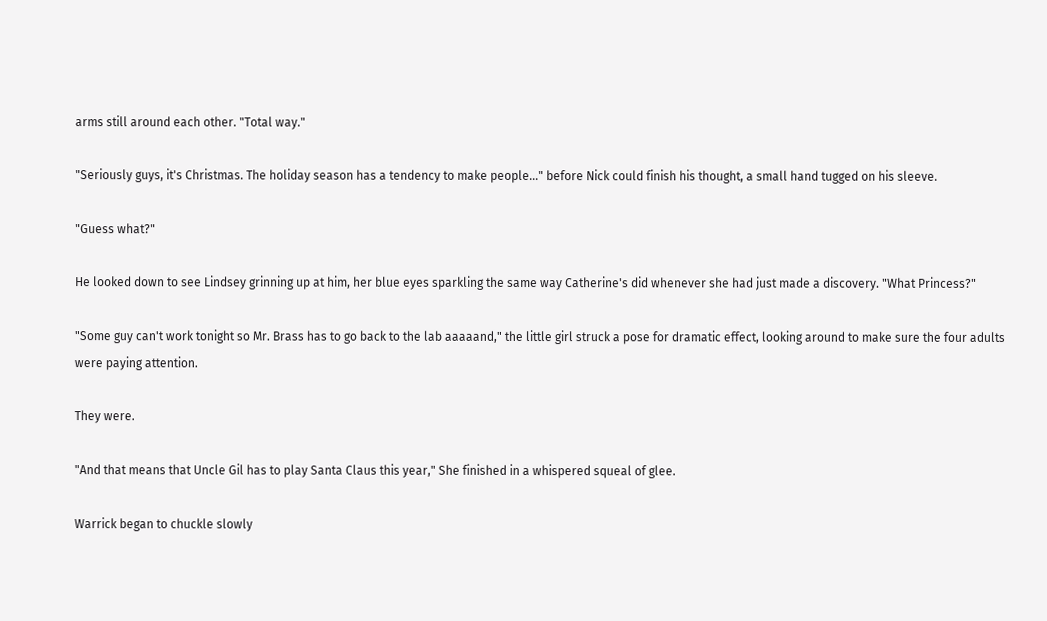arms still around each other. "Total way."

"Seriously guys, it's Christmas. The holiday season has a tendency to make people…" before Nick could finish his thought, a small hand tugged on his sleeve.

"Guess what?"

He looked down to see Lindsey grinning up at him, her blue eyes sparkling the same way Catherine's did whenever she had just made a discovery. "What Princess?"

"Some guy can't work tonight so Mr. Brass has to go back to the lab aaaaand," the little girl struck a pose for dramatic effect, looking around to make sure the four adults were paying attention.

They were.

"And that means that Uncle Gil has to play Santa Claus this year," She finished in a whispered squeal of glee.

Warrick began to chuckle slowly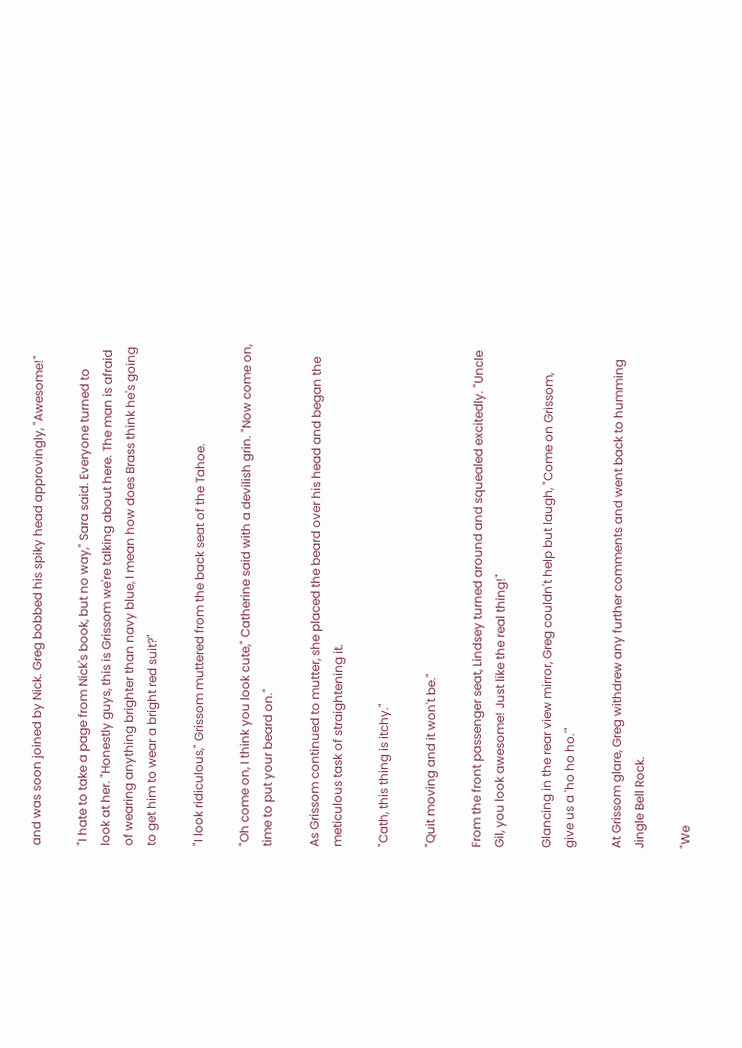and was soon joined by Nick. Greg bobbed his spiky head approvingly, "Awesome!"

"I hate to take a page from Nick's book, but no way," Sara said. Everyone turned to look at her. "Honestly guys, this is Grissom we're talking about here. The man is afraid of wearing anything brighter than navy blue, I mean how does Brass think he's going to get him to wear a bright red suit?"

"I look ridiculous," Grissom muttered from the back seat of the Tahoe.

"Oh come on, I think you look cute," Catherine said with a devilish grin. "Now come on, time to put your beard on."

As Grissom continued to mutter, she placed the beard over his head and began the meticulous task of straightening it.

"Cath, this thing is itchy."

"Quit moving and it won't be."

From the front passenger seat, Lindsey turned around and squealed excitedly. "Uncle Gil, you look awesome! Just like the real thing!"

Glancing in the rear view mirror, Greg couldn't help but laugh, "Come on Grissom, give us a 'ho ho ho.'"

At Grissom glare, Greg withdrew any further comments and went back to humming Jingle Bell Rock.

"We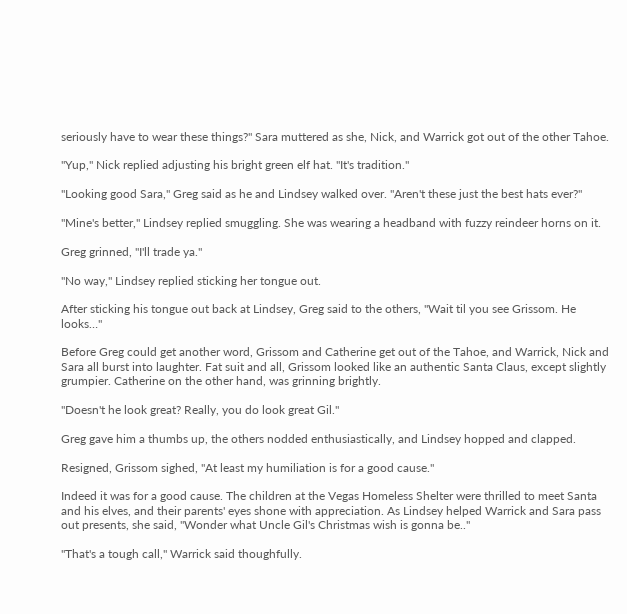seriously have to wear these things?" Sara muttered as she, Nick, and Warrick got out of the other Tahoe.

"Yup," Nick replied adjusting his bright green elf hat. "It's tradition."

"Looking good Sara," Greg said as he and Lindsey walked over. "Aren't these just the best hats ever?"

"Mine's better," Lindsey replied smuggling. She was wearing a headband with fuzzy reindeer horns on it.

Greg grinned, "I'll trade ya."

"No way," Lindsey replied sticking her tongue out.

After sticking his tongue out back at Lindsey, Greg said to the others, "Wait til you see Grissom. He looks…"

Before Greg could get another word, Grissom and Catherine get out of the Tahoe, and Warrick, Nick and Sara all burst into laughter. Fat suit and all, Grissom looked like an authentic Santa Claus, except slightly grumpier. Catherine on the other hand, was grinning brightly.

"Doesn't he look great? Really, you do look great Gil."

Greg gave him a thumbs up, the others nodded enthusiastically, and Lindsey hopped and clapped.

Resigned, Grissom sighed, "At least my humiliation is for a good cause."

Indeed it was for a good cause. The children at the Vegas Homeless Shelter were thrilled to meet Santa and his elves, and their parents' eyes shone with appreciation. As Lindsey helped Warrick and Sara pass out presents, she said, "Wonder what Uncle Gil's Christmas wish is gonna be.."

"That's a tough call," Warrick said thoughfully.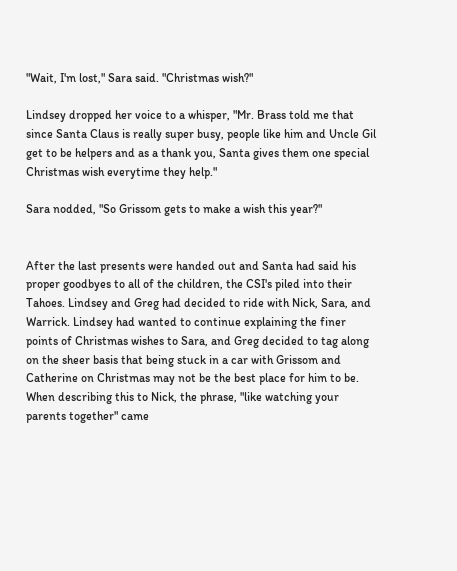"Wait, I'm lost," Sara said. "Christmas wish?"

Lindsey dropped her voice to a whisper, "Mr. Brass told me that since Santa Claus is really super busy, people like him and Uncle Gil get to be helpers and as a thank you, Santa gives them one special Christmas wish everytime they help."

Sara nodded, "So Grissom gets to make a wish this year?"


After the last presents were handed out and Santa had said his proper goodbyes to all of the children, the CSI's piled into their Tahoes. Lindsey and Greg had decided to ride with Nick, Sara, and Warrick. Lindsey had wanted to continue explaining the finer points of Christmas wishes to Sara, and Greg decided to tag along on the sheer basis that being stuck in a car with Grissom and Catherine on Christmas may not be the best place for him to be. When describing this to Nick, the phrase, "like watching your parents together" came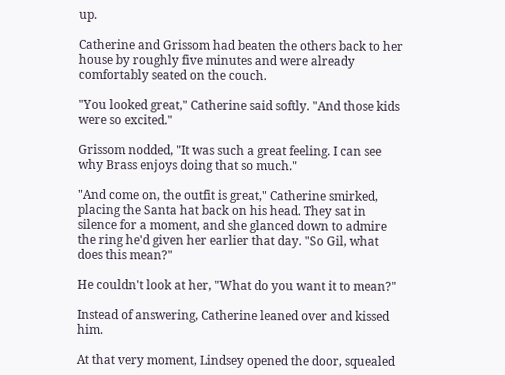up.

Catherine and Grissom had beaten the others back to her house by roughly five minutes and were already comfortably seated on the couch.

"You looked great," Catherine said softly. "And those kids were so excited."

Grissom nodded, "It was such a great feeling. I can see why Brass enjoys doing that so much."

"And come on, the outfit is great," Catherine smirked, placing the Santa hat back on his head. They sat in silence for a moment, and she glanced down to admire the ring he'd given her earlier that day. "So Gil, what does this mean?"

He couldn't look at her, "What do you want it to mean?"

Instead of answering, Catherine leaned over and kissed him.

At that very moment, Lindsey opened the door, squealed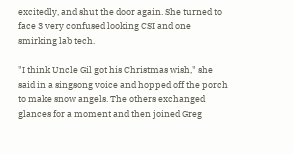excitedly, and shut the door again. She turned to face 3 very confused looking CSI and one smirking lab tech.

"I think Uncle Gil got his Christmas wish," she said in a singsong voice and hopped off the porch to make snow angels. The others exchanged glances for a moment and then joined Greg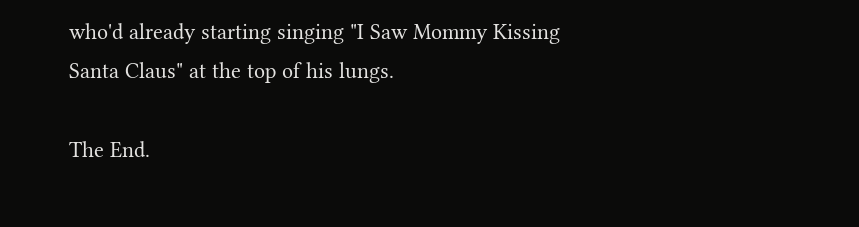who'd already starting singing "I Saw Mommy Kissing Santa Claus" at the top of his lungs.

The End.